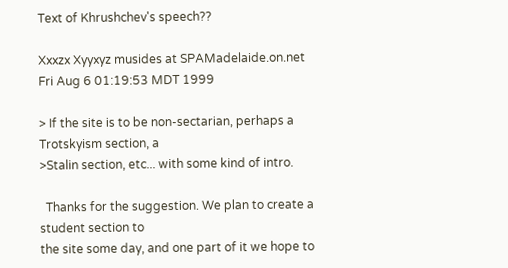Text of Khrushchev's speech??

Xxxzx Xyyxyz musides at SPAMadelaide.on.net
Fri Aug 6 01:19:53 MDT 1999

> If the site is to be non-sectarian, perhaps a Trotskyism section, a
>Stalin section, etc... with some kind of intro.

  Thanks for the suggestion. We plan to create a student section to
the site some day, and one part of it we hope to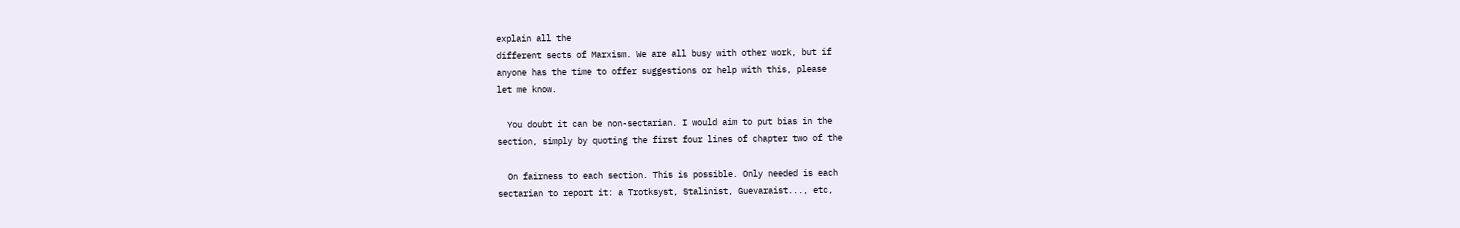explain all the
different sects of Marxism. We are all busy with other work, but if
anyone has the time to offer suggestions or help with this, please
let me know.

  You doubt it can be non-sectarian. I would aim to put bias in the
section, simply by quoting the first four lines of chapter two of the

  On fairness to each section. This is possible. Only needed is each
sectarian to report it: a Trotksyst, Stalinist, Guevaraist..., etc,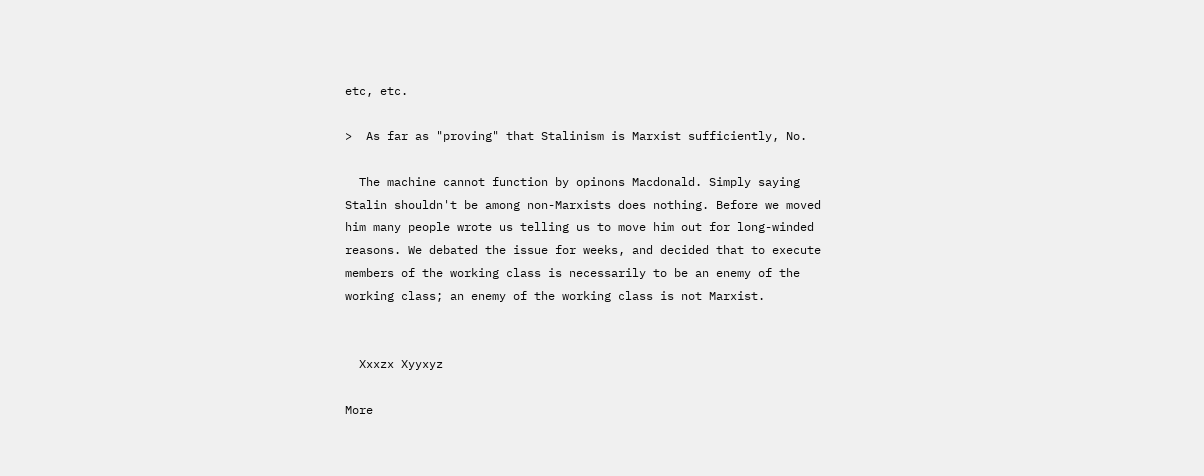etc, etc.

>  As far as "proving" that Stalinism is Marxist sufficiently, No.

  The machine cannot function by opinons Macdonald. Simply saying
Stalin shouldn't be among non-Marxists does nothing. Before we moved
him many people wrote us telling us to move him out for long-winded
reasons. We debated the issue for weeks, and decided that to execute
members of the working class is necessarily to be an enemy of the
working class; an enemy of the working class is not Marxist.


  Xxxzx Xyyxyz

More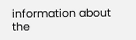information about the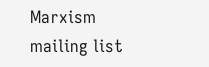Marxism mailing list